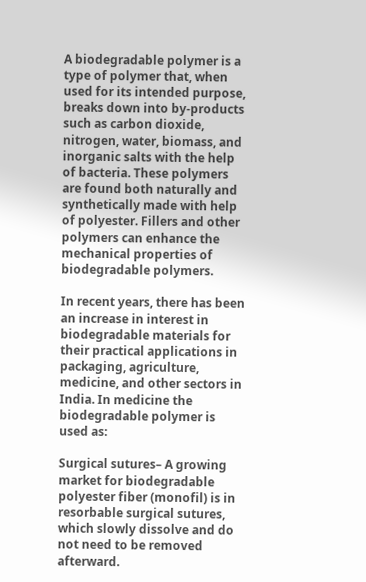A biodegradable polymer is a type of polymer that, when used for its intended purpose, breaks down into by-products such as carbon dioxide, nitrogen, water, biomass, and inorganic salts with the help of bacteria. These polymers are found both naturally and synthetically made with help of polyester. Fillers and other polymers can enhance the mechanical properties of biodegradable polymers.

In recent years, there has been an increase in interest in biodegradable materials for their practical applications in packaging, agriculture, medicine, and other sectors in India. In medicine the biodegradable polymer is used as:

Surgical sutures– A growing market for biodegradable polyester fiber (monofil) is in resorbable surgical sutures, which slowly dissolve and do not need to be removed afterward.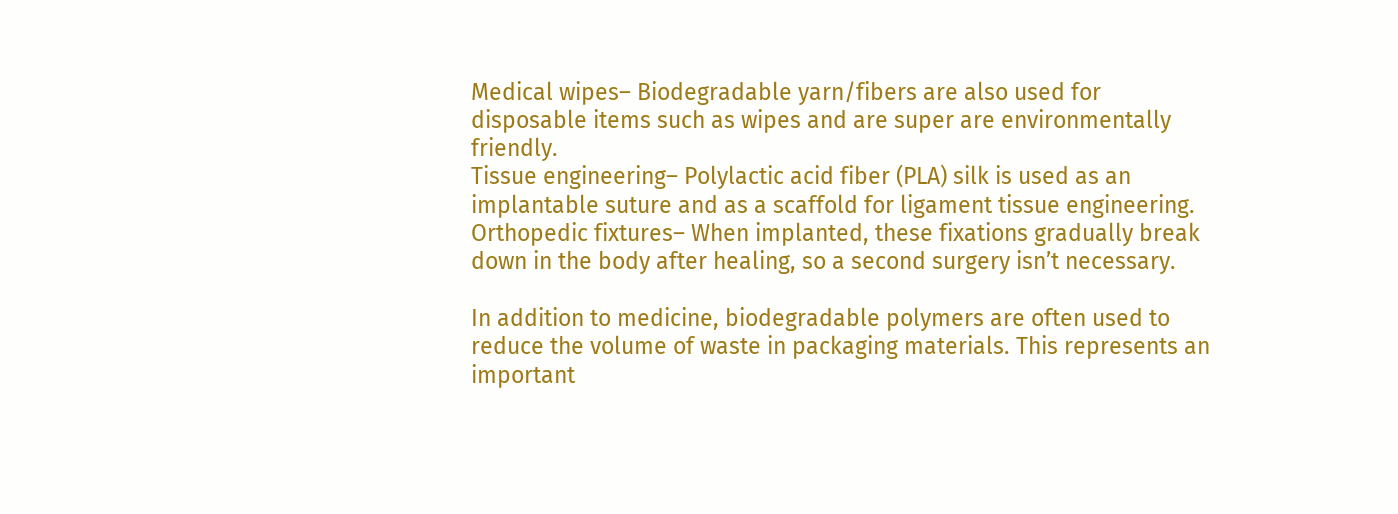Medical wipes– Biodegradable yarn/fibers are also used for disposable items such as wipes and are super are environmentally friendly.
Tissue engineering– Polylactic acid fiber (PLA) silk is used as an implantable suture and as a scaffold for ligament tissue engineering.
Orthopedic fixtures– When implanted, these fixations gradually break down in the body after healing, so a second surgery isn’t necessary.

In addition to medicine, biodegradable polymers are often used to reduce the volume of waste in packaging materials. This represents an important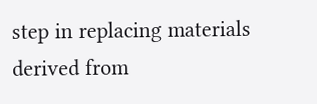step in replacing materials derived from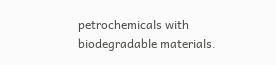petrochemicals with biodegradable materials.